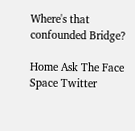Where's that confounded Bridge?

Home Ask The Face Space Twitter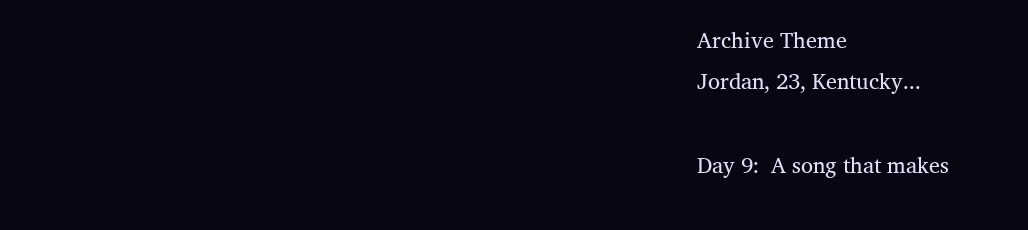Archive Theme
Jordan, 23, Kentucky...

Day 9:  A song that makes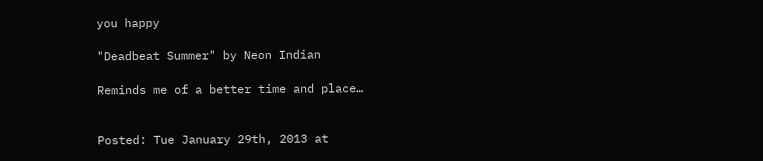you happy

"Deadbeat Summer" by Neon Indian

Reminds me of a better time and place…


Posted: Tue January 29th, 2013 at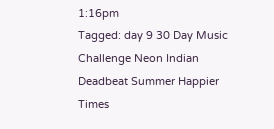1:16pm
Tagged: day 9 30 Day Music Challenge Neon Indian Deadbeat Summer Happier Times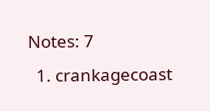Notes: 7
  1. crankagecoast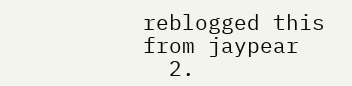reblogged this from jaypear
  2.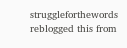struggleforthewords reblogged this from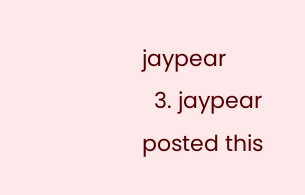jaypear
  3. jaypear posted this